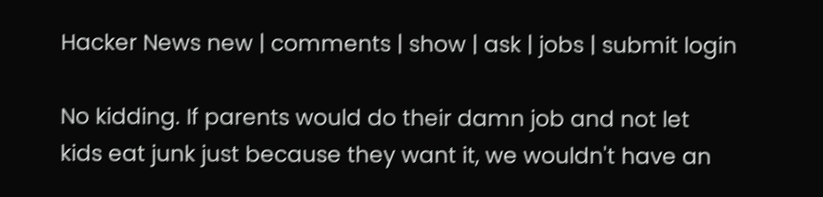Hacker News new | comments | show | ask | jobs | submit login

No kidding. If parents would do their damn job and not let kids eat junk just because they want it, we wouldn't have an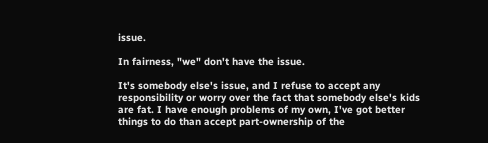issue.

In fairness, "we" don't have the issue.

It's somebody else's issue, and I refuse to accept any responsibility or worry over the fact that somebody else's kids are fat. I have enough problems of my own, I've got better things to do than accept part-ownership of the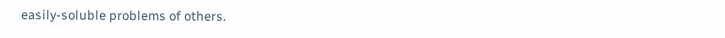easily-soluble problems of others.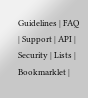Guidelines | FAQ | Support | API | Security | Lists | Bookmarklet |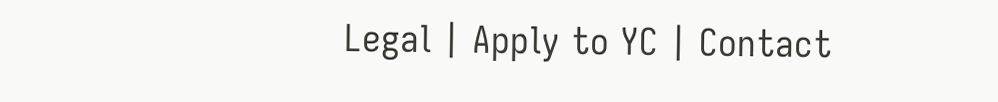Legal | Apply to YC | Contact